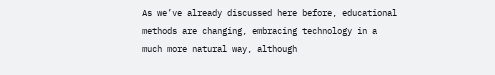As we’ve already discussed here before, educational methods are changing, embracing technology in a much more natural way, although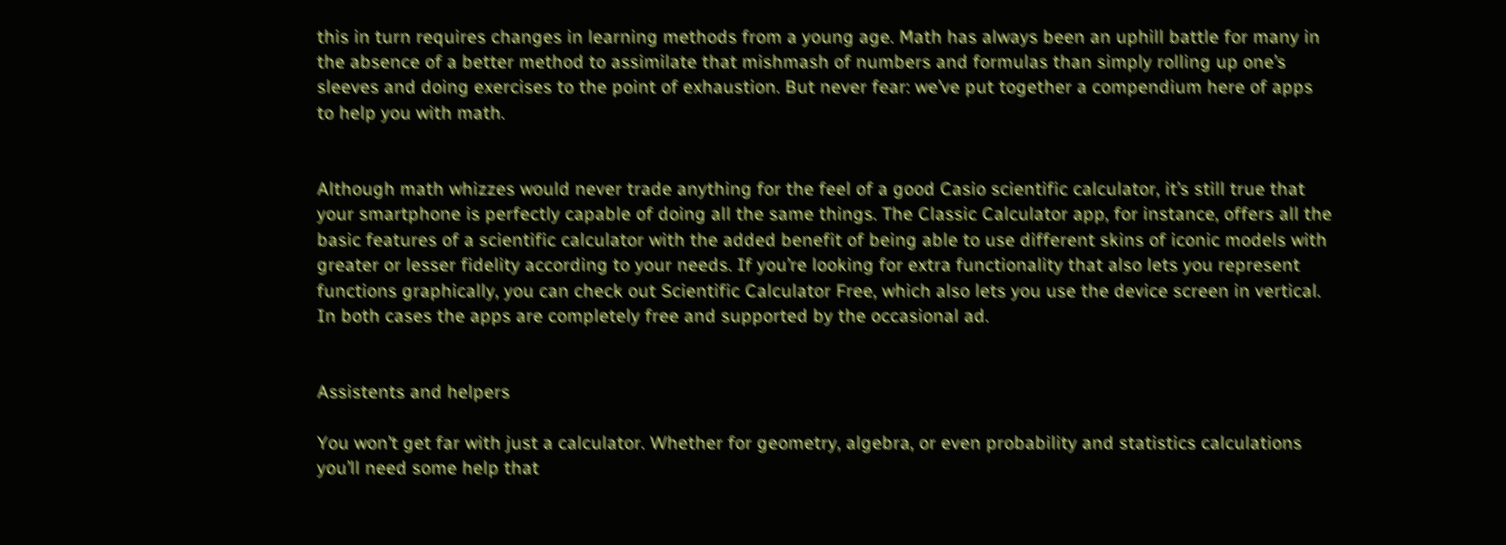this in turn requires changes in learning methods from a young age. Math has always been an uphill battle for many in the absence of a better method to assimilate that mishmash of numbers and formulas than simply rolling up one’s sleeves and doing exercises to the point of exhaustion. But never fear: we’ve put together a compendium here of apps to help you with math.


Although math whizzes would never trade anything for the feel of a good Casio scientific calculator, it’s still true that your smartphone is perfectly capable of doing all the same things. The Classic Calculator app, for instance, offers all the basic features of a scientific calculator with the added benefit of being able to use different skins of iconic models with greater or lesser fidelity according to your needs. If you’re looking for extra functionality that also lets you represent functions graphically, you can check out Scientific Calculator Free, which also lets you use the device screen in vertical. In both cases the apps are completely free and supported by the occasional ad.


Assistents and helpers

You won’t get far with just a calculator. Whether for geometry, algebra, or even probability and statistics calculations you’ll need some help that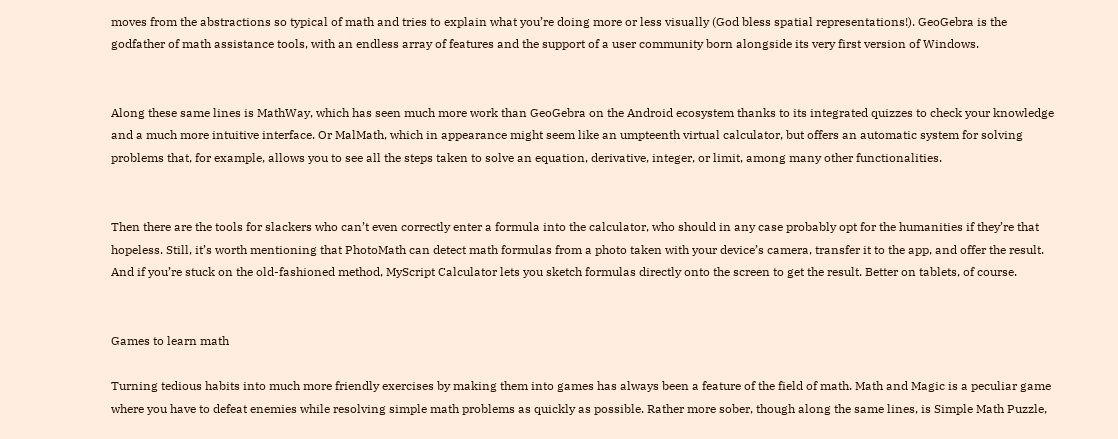moves from the abstractions so typical of math and tries to explain what you’re doing more or less visually (God bless spatial representations!). GeoGebra is the godfather of math assistance tools, with an endless array of features and the support of a user community born alongside its very first version of Windows.


Along these same lines is MathWay, which has seen much more work than GeoGebra on the Android ecosystem thanks to its integrated quizzes to check your knowledge and a much more intuitive interface. Or MalMath, which in appearance might seem like an umpteenth virtual calculator, but offers an automatic system for solving problems that, for example, allows you to see all the steps taken to solve an equation, derivative, integer, or limit, among many other functionalities.


Then there are the tools for slackers who can’t even correctly enter a formula into the calculator, who should in any case probably opt for the humanities if they’re that hopeless. Still, it’s worth mentioning that PhotoMath can detect math formulas from a photo taken with your device’s camera, transfer it to the app, and offer the result. And if you’re stuck on the old-fashioned method, MyScript Calculator lets you sketch formulas directly onto the screen to get the result. Better on tablets, of course.


Games to learn math

Turning tedious habits into much more friendly exercises by making them into games has always been a feature of the field of math. Math and Magic is a peculiar game where you have to defeat enemies while resolving simple math problems as quickly as possible. Rather more sober, though along the same lines, is Simple Math Puzzle,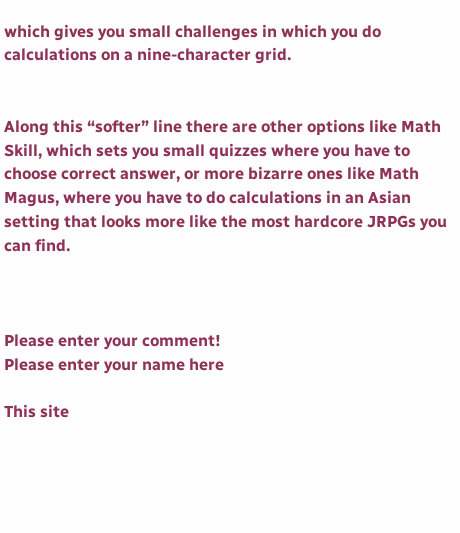which gives you small challenges in which you do calculations on a nine-character grid.


Along this “softer” line there are other options like Math Skill, which sets you small quizzes where you have to choose correct answer, or more bizarre ones like Math Magus, where you have to do calculations in an Asian setting that looks more like the most hardcore JRPGs you can find.



Please enter your comment!
Please enter your name here

This site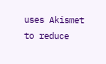uses Akismet to reduce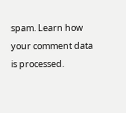spam. Learn how your comment data is processed.